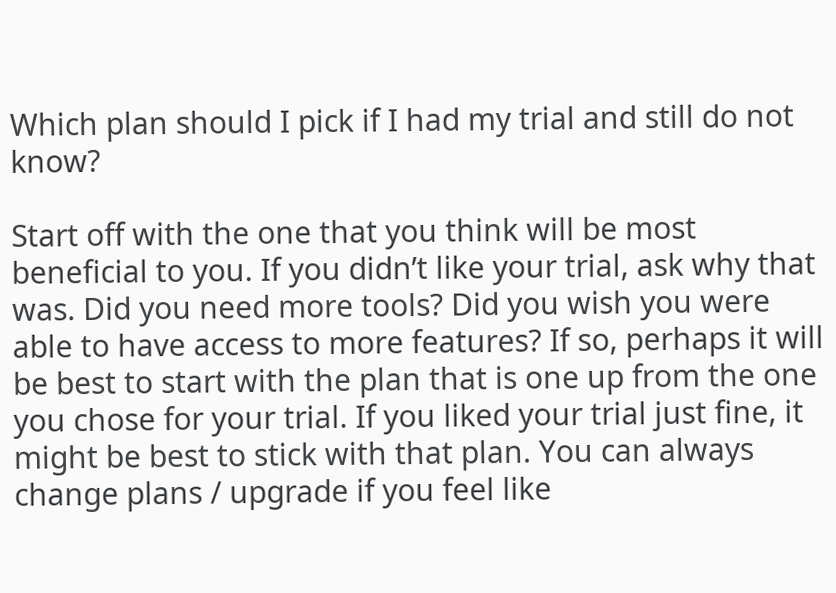Which plan should I pick if I had my trial and still do not know?

Start off with the one that you think will be most beneficial to you. If you didn’t like your trial, ask why that was. Did you need more tools? Did you wish you were able to have access to more features? If so, perhaps it will be best to start with the plan that is one up from the one you chose for your trial. If you liked your trial just fine, it might be best to stick with that plan. You can always change plans / upgrade if you feel like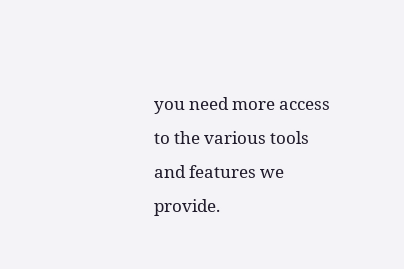you need more access to the various tools and features we provide.